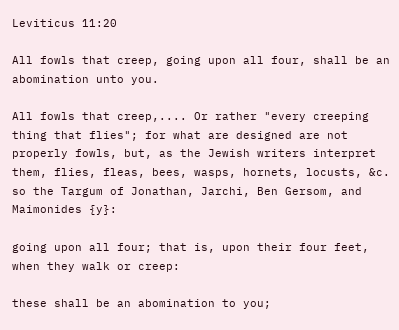Leviticus 11:20

All fowls that creep, going upon all four, shall be an abomination unto you.

All fowls that creep,.... Or rather "every creeping thing that flies"; for what are designed are not properly fowls, but, as the Jewish writers interpret them, flies, fleas, bees, wasps, hornets, locusts, &c. so the Targum of Jonathan, Jarchi, Ben Gersom, and Maimonides {y}:

going upon all four; that is, upon their four feet, when they walk or creep:

these shall be an abomination to you;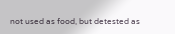not used as food, but detested as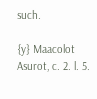such.

{y} Maacolot Asurot, c. 2. l. 5.